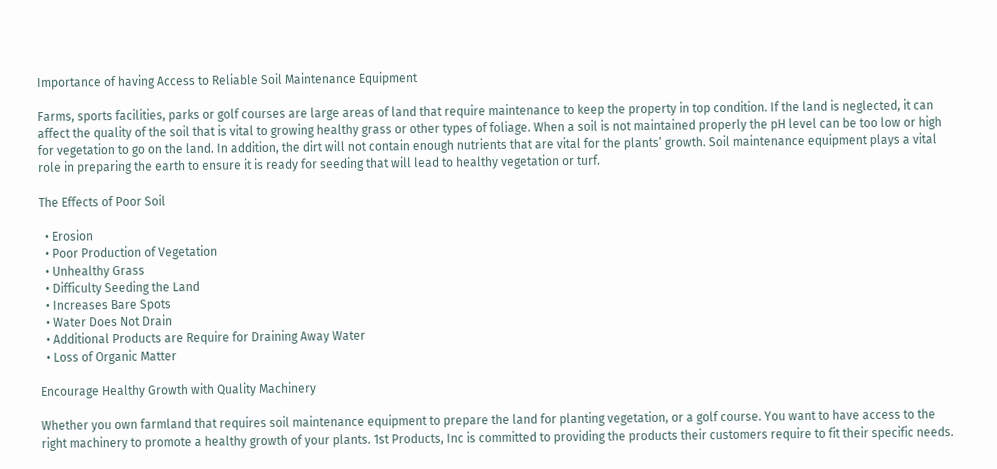Importance of having Access to Reliable Soil Maintenance Equipment

Farms, sports facilities, parks or golf courses are large areas of land that require maintenance to keep the property in top condition. If the land is neglected, it can affect the quality of the soil that is vital to growing healthy grass or other types of foliage. When a soil is not maintained properly the pH level can be too low or high for vegetation to go on the land. In addition, the dirt will not contain enough nutrients that are vital for the plants’ growth. Soil maintenance equipment plays a vital role in preparing the earth to ensure it is ready for seeding that will lead to healthy vegetation or turf.

The Effects of Poor Soil

  • Erosion
  • Poor Production of Vegetation
  • Unhealthy Grass
  • Difficulty Seeding the Land
  • Increases Bare Spots
  • Water Does Not Drain
  • Additional Products are Require for Draining Away Water
  • Loss of Organic Matter

Encourage Healthy Growth with Quality Machinery

Whether you own farmland that requires soil maintenance equipment to prepare the land for planting vegetation, or a golf course. You want to have access to the right machinery to promote a healthy growth of your plants. 1st Products, Inc is committed to providing the products their customers require to fit their specific needs.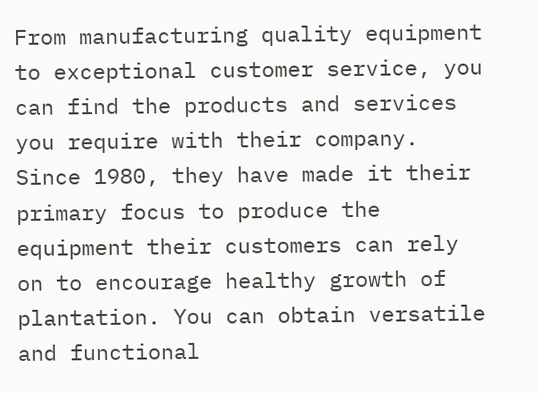From manufacturing quality equipment to exceptional customer service, you can find the products and services you require with their company. Since 1980, they have made it their primary focus to produce the equipment their customers can rely on to encourage healthy growth of plantation. You can obtain versatile and functional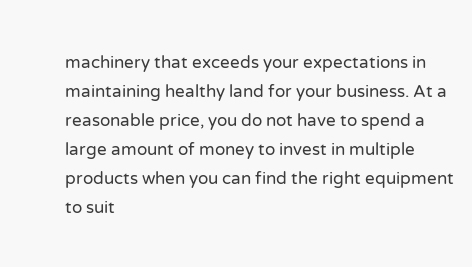machinery that exceeds your expectations in maintaining healthy land for your business. At a reasonable price, you do not have to spend a large amount of money to invest in multiple products when you can find the right equipment to suit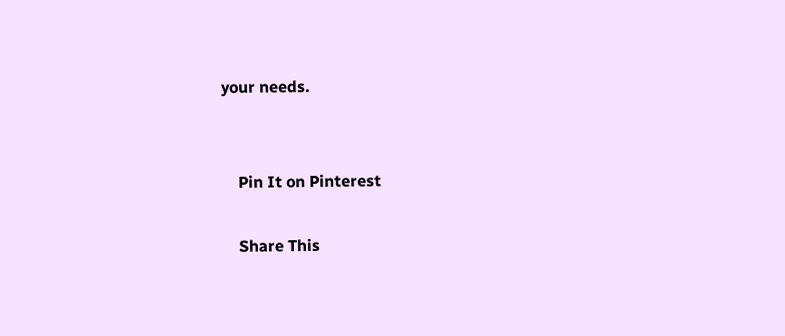your needs.


    Pin It on Pinterest

    Share This